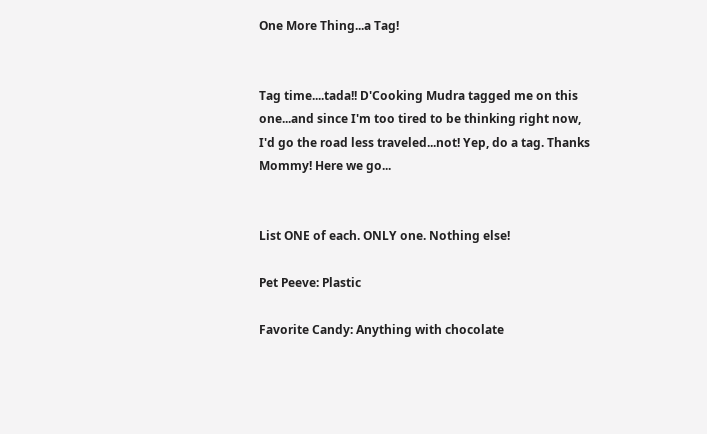One More Thing...a Tag!


Tag time....tada!! D'Cooking Mudra tagged me on this one...and since I'm too tired to be thinking right now, I'd go the road less traveled...not! Yep, do a tag. Thanks Mommy! Here we go...


List ONE of each. ONLY one. Nothing else!

Pet Peeve: Plastic

Favorite Candy: Anything with chocolate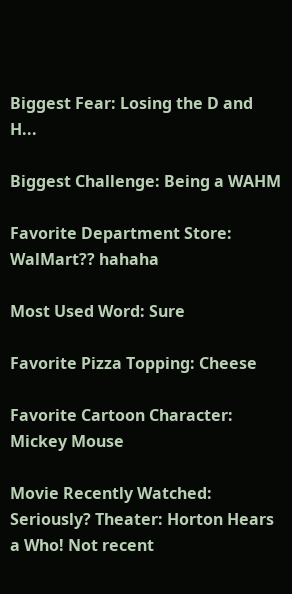Biggest Fear: Losing the D and H...

Biggest Challenge: Being a WAHM

Favorite Department Store: WalMart?? hahaha

Most Used Word: Sure

Favorite Pizza Topping: Cheese

Favorite Cartoon Character: Mickey Mouse

Movie Recently Watched: Seriously? Theater: Horton Hears a Who! Not recent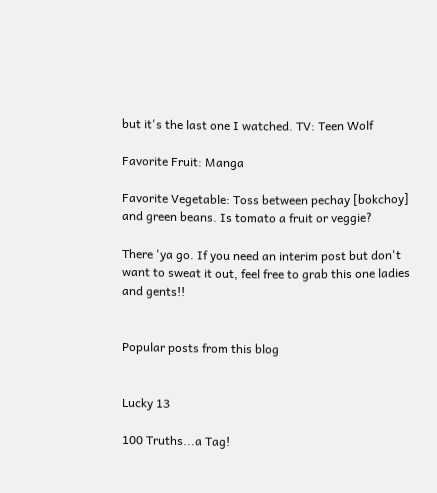but it's the last one I watched. TV: Teen Wolf

Favorite Fruit: Manga

Favorite Vegetable: Toss between pechay [bokchoy] and green beans. Is tomato a fruit or veggie?

There 'ya go. If you need an interim post but don't want to sweat it out, feel free to grab this one ladies and gents!!


Popular posts from this blog


Lucky 13

100 Truths...a Tag!